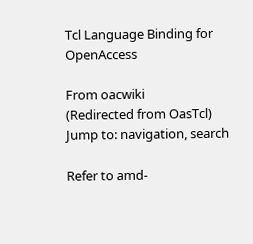Tcl Language Binding for OpenAccess

From oacwiki
(Redirected from OasTcl)
Jump to: navigation, search

Refer to amd-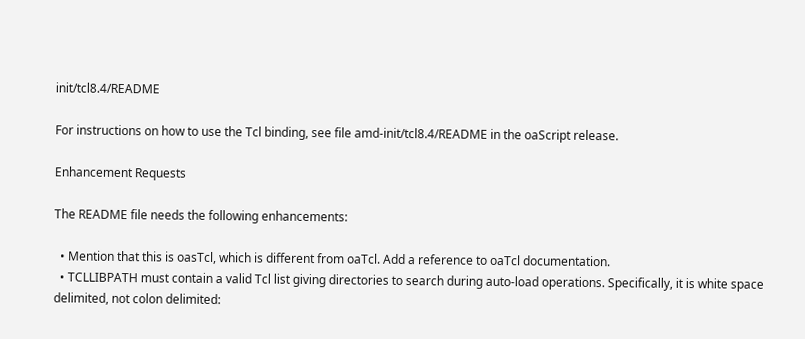init/tcl8.4/README

For instructions on how to use the Tcl binding, see file amd-init/tcl8.4/README in the oaScript release.

Enhancement Requests

The README file needs the following enhancements:

  • Mention that this is oasTcl, which is different from oaTcl. Add a reference to oaTcl documentation.
  • TCLLIBPATH must contain a valid Tcl list giving directories to search during auto-load operations. Specifically, it is white space delimited, not colon delimited: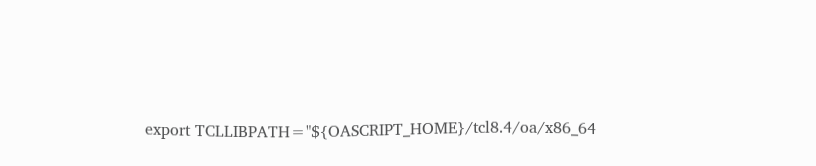export TCLLIBPATH="${OASCRIPT_HOME}/tcl8.4/oa/x86_64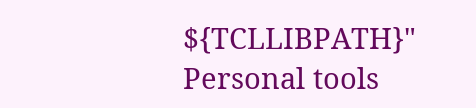${TCLLIBPATH}"
Personal tools